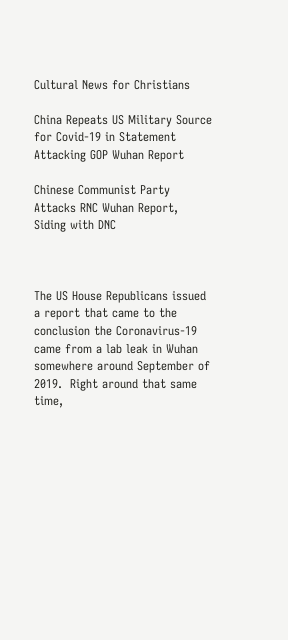Cultural News for Christians

China Repeats US Military Source for Covid-19 in Statement Attacking GOP Wuhan Report

Chinese Communist Party Attacks RNC Wuhan Report, Siding with DNC



The US House Republicans issued a report that came to the conclusion the Coronavirus-19 came from a lab leak in Wuhan somewhere around September of 2019.  Right around that same time,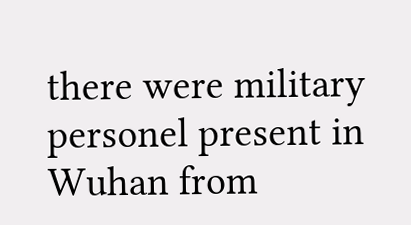there were military personel present in Wuhan from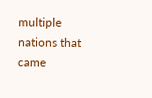multiple nations that came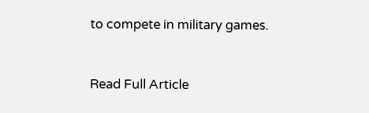to compete in military games.


Read Full Article